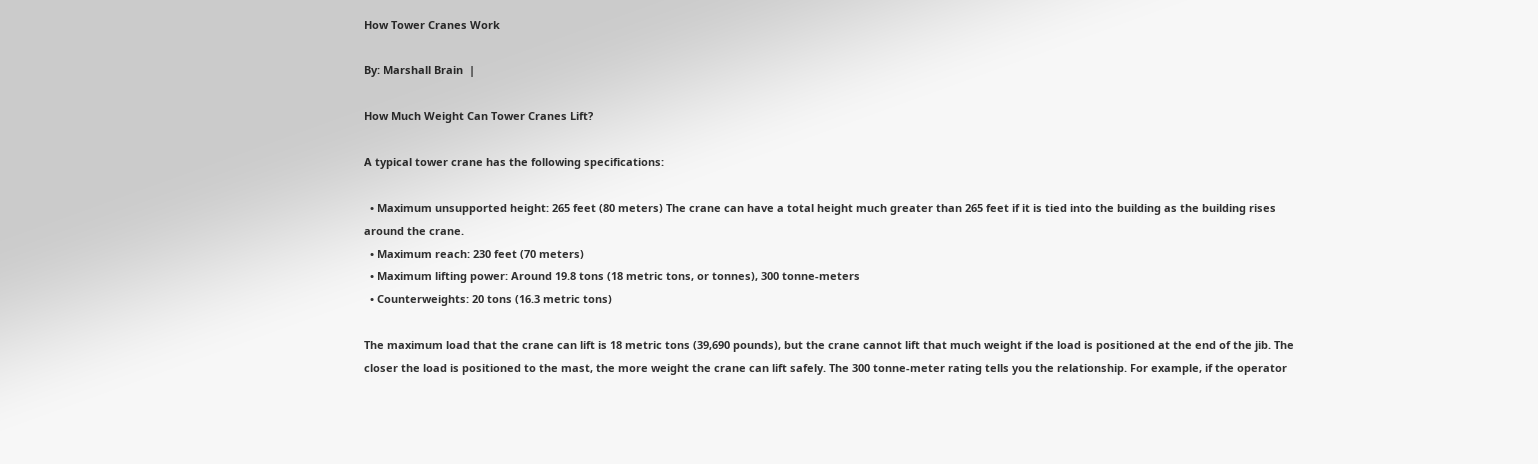How Tower Cranes Work

By: Marshall Brain  |

How Much Weight Can Tower Cranes Lift?

A typical tower crane has the following specifications:

  • Maximum unsupported height: 265 feet (80 meters) The crane can have a total height much greater than 265 feet if it is tied into the building as the building rises around the crane.
  • Maximum reach: 230 feet (70 meters)
  • Maximum lifting power: Around 19.8 tons (18 metric tons, or tonnes), 300 tonne-meters
  • Counterweights: 20 tons (16.3 metric tons)

The maximum load that the crane can lift is 18 metric tons (39,690 pounds), but the crane cannot lift that much weight if the load is positioned at the end of the jib. The closer the load is positioned to the mast, the more weight the crane can lift safely. The 300 tonne-meter rating tells you the relationship. For example, if the operator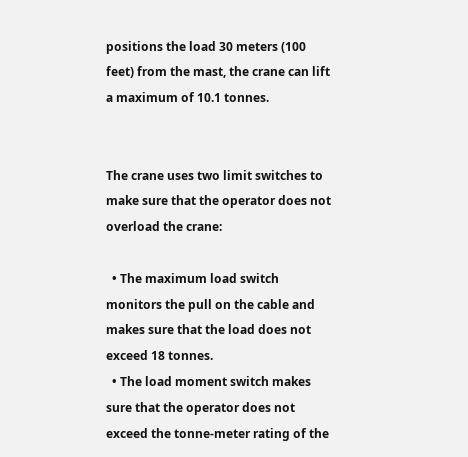positions the load 30 meters (100 feet) from the mast, the crane can lift a maximum of 10.1 tonnes.


The crane uses two limit switches to make sure that the operator does not overload the crane:

  • The maximum load switch monitors the pull on the cable and makes sure that the load does not exceed 18 tonnes.
  • The load moment switch makes sure that the operator does not exceed the tonne-meter rating of the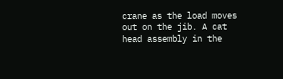crane as the load moves out on the jib. A cat head assembly in the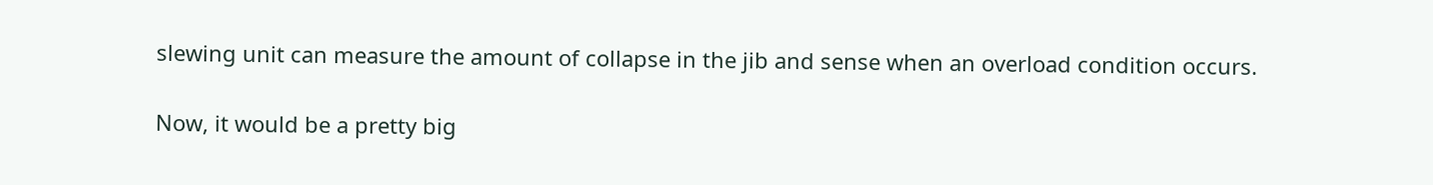slewing unit can measure the amount of collapse in the jib and sense when an overload condition occurs.

Now, it would be a pretty big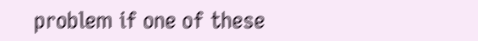problem if one of these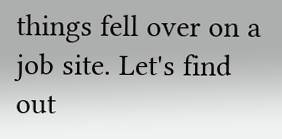things fell over on a job site. Let's find out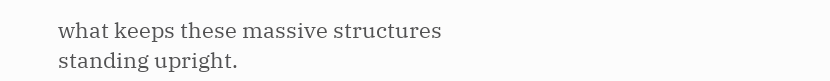what keeps these massive structures standing upright.